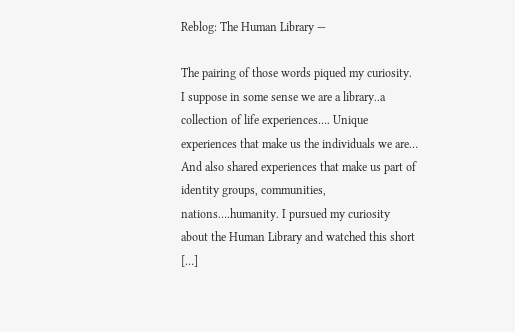Reblog: The Human Library —

The pairing of those words piqued my curiosity. I suppose in some sense we are a library..a collection of life experiences…. Unique experiences that make us the individuals we are… And also shared experiences that make us part of identity groups, communities, nations….humanity. I pursued my curiosity about the Human Library and watched this short […]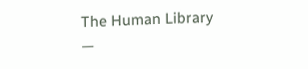The Human Library —